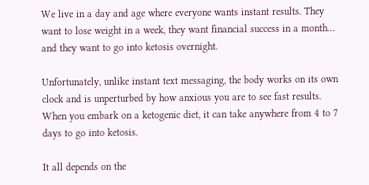We live in a day and age where everyone wants instant results. They want to lose weight in a week, they want financial success in a month… and they want to go into ketosis overnight.

Unfortunately, unlike instant text messaging, the body works on its own clock and is unperturbed by how anxious you are to see fast results. When you embark on a ketogenic diet, it can take anywhere from 4 to 7 days to go into ketosis.

It all depends on the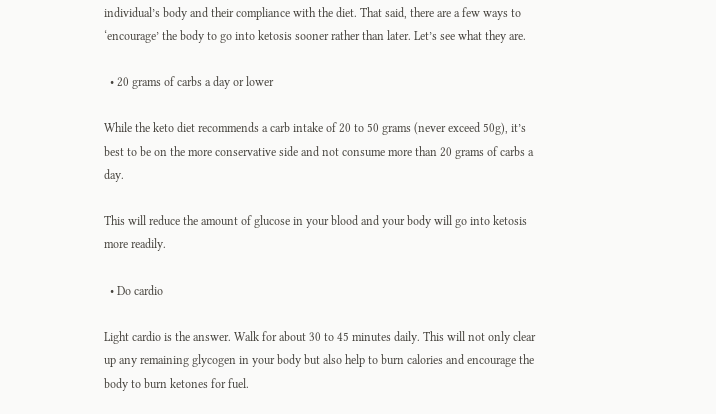individual’s body and their compliance with the diet. That said, there are a few ways to ‘encourage’ the body to go into ketosis sooner rather than later. Let’s see what they are.

  • 20 grams of carbs a day or lower

While the keto diet recommends a carb intake of 20 to 50 grams (never exceed 50g), it’s best to be on the more conservative side and not consume more than 20 grams of carbs a day.

This will reduce the amount of glucose in your blood and your body will go into ketosis more readily.

  • Do cardio

Light cardio is the answer. Walk for about 30 to 45 minutes daily. This will not only clear up any remaining glycogen in your body but also help to burn calories and encourage the body to burn ketones for fuel.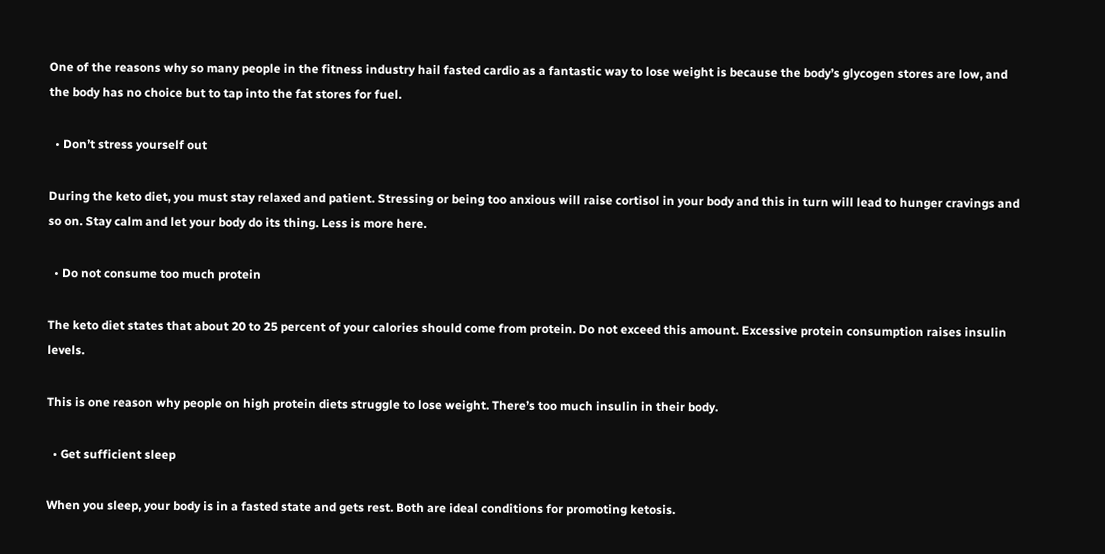One of the reasons why so many people in the fitness industry hail fasted cardio as a fantastic way to lose weight is because the body’s glycogen stores are low, and the body has no choice but to tap into the fat stores for fuel.

  • Don’t stress yourself out

During the keto diet, you must stay relaxed and patient. Stressing or being too anxious will raise cortisol in your body and this in turn will lead to hunger cravings and so on. Stay calm and let your body do its thing. Less is more here.

  • Do not consume too much protein

The keto diet states that about 20 to 25 percent of your calories should come from protein. Do not exceed this amount. Excessive protein consumption raises insulin levels.

This is one reason why people on high protein diets struggle to lose weight. There’s too much insulin in their body.

  • Get sufficient sleep

When you sleep, your body is in a fasted state and gets rest. Both are ideal conditions for promoting ketosis.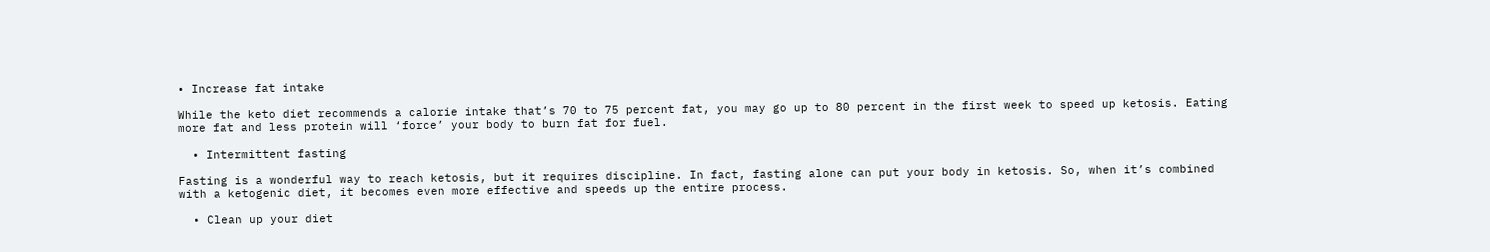• Increase fat intake

While the keto diet recommends a calorie intake that’s 70 to 75 percent fat, you may go up to 80 percent in the first week to speed up ketosis. Eating more fat and less protein will ‘force’ your body to burn fat for fuel.

  • Intermittent fasting

Fasting is a wonderful way to reach ketosis, but it requires discipline. In fact, fasting alone can put your body in ketosis. So, when it’s combined with a ketogenic diet, it becomes even more effective and speeds up the entire process.

  • Clean up your diet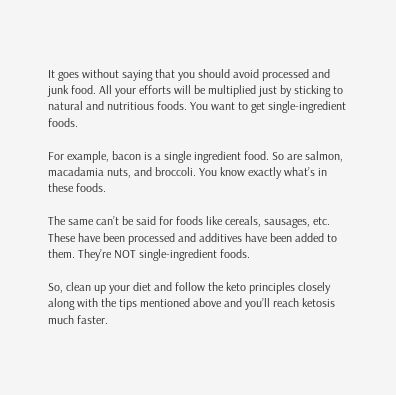It goes without saying that you should avoid processed and junk food. All your efforts will be multiplied just by sticking to natural and nutritious foods. You want to get single-ingredient foods.

For example, bacon is a single ingredient food. So are salmon, macadamia nuts, and broccoli. You know exactly what’s in these foods.

The same can’t be said for foods like cereals, sausages, etc. These have been processed and additives have been added to them. They’re NOT single-ingredient foods.

So, clean up your diet and follow the keto principles closely along with the tips mentioned above and you’ll reach ketosis much faster.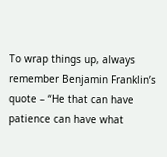To wrap things up, always remember Benjamin Franklin’s quote – “He that can have patience can have what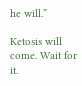he will.”

Ketosis will come. Wait for it.